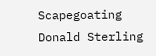Scapegoating Donald Sterling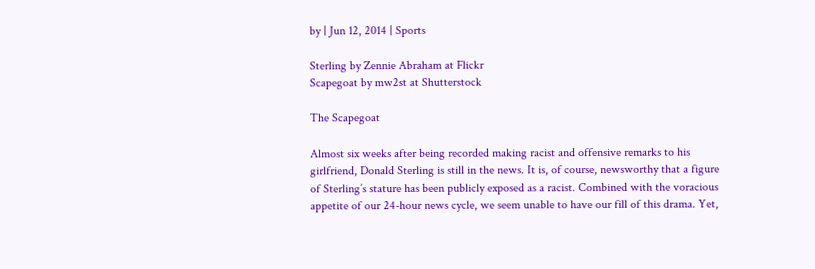by | Jun 12, 2014 | Sports

Sterling by Zennie Abraham at Flickr
Scapegoat by mw2st at Shutterstock

The Scapegoat

Almost six weeks after being recorded making racist and offensive remarks to his girlfriend, Donald Sterling is still in the news. It is, of course, newsworthy that a figure of Sterling’s stature has been publicly exposed as a racist. Combined with the voracious appetite of our 24-hour news cycle, we seem unable to have our fill of this drama. Yet,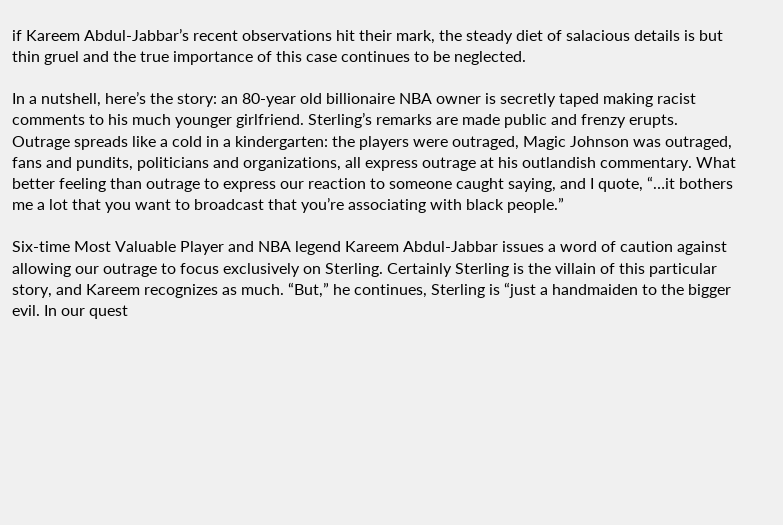if Kareem Abdul-Jabbar’s recent observations hit their mark, the steady diet of salacious details is but thin gruel and the true importance of this case continues to be neglected.

In a nutshell, here’s the story: an 80-year old billionaire NBA owner is secretly taped making racist comments to his much younger girlfriend. Sterling’s remarks are made public and frenzy erupts. Outrage spreads like a cold in a kindergarten: the players were outraged, Magic Johnson was outraged, fans and pundits, politicians and organizations, all express outrage at his outlandish commentary. What better feeling than outrage to express our reaction to someone caught saying, and I quote, “…it bothers me a lot that you want to broadcast that you’re associating with black people.”

Six-time Most Valuable Player and NBA legend Kareem Abdul-Jabbar issues a word of caution against allowing our outrage to focus exclusively on Sterling. Certainly Sterling is the villain of this particular story, and Kareem recognizes as much. “But,” he continues, Sterling is “just a handmaiden to the bigger evil. In our quest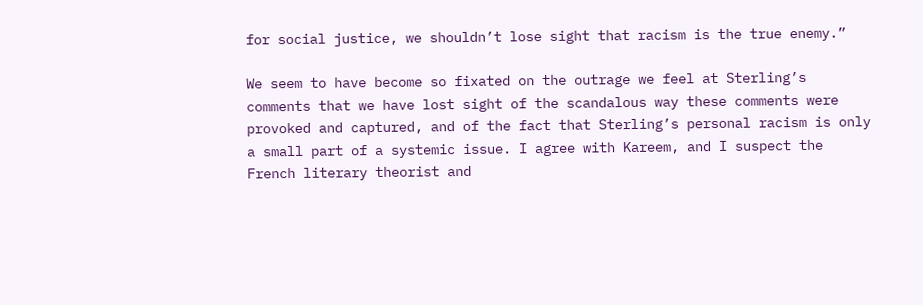for social justice, we shouldn’t lose sight that racism is the true enemy.”

We seem to have become so fixated on the outrage we feel at Sterling’s comments that we have lost sight of the scandalous way these comments were provoked and captured, and of the fact that Sterling’s personal racism is only a small part of a systemic issue. I agree with Kareem, and I suspect the French literary theorist and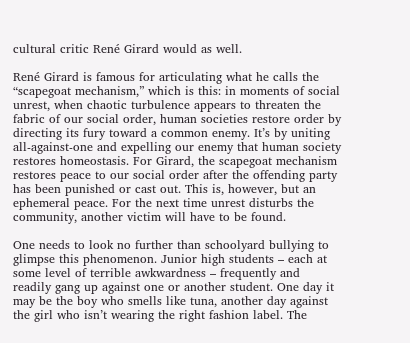cultural critic René Girard would as well.

René Girard is famous for articulating what he calls the “scapegoat mechanism,” which is this: in moments of social unrest, when chaotic turbulence appears to threaten the fabric of our social order, human societies restore order by directing its fury toward a common enemy. It’s by uniting all-against-one and expelling our enemy that human society restores homeostasis. For Girard, the scapegoat mechanism restores peace to our social order after the offending party has been punished or cast out. This is, however, but an ephemeral peace. For the next time unrest disturbs the community, another victim will have to be found.

One needs to look no further than schoolyard bullying to glimpse this phenomenon. Junior high students – each at some level of terrible awkwardness – frequently and readily gang up against one or another student. One day it may be the boy who smells like tuna, another day against the girl who isn’t wearing the right fashion label. The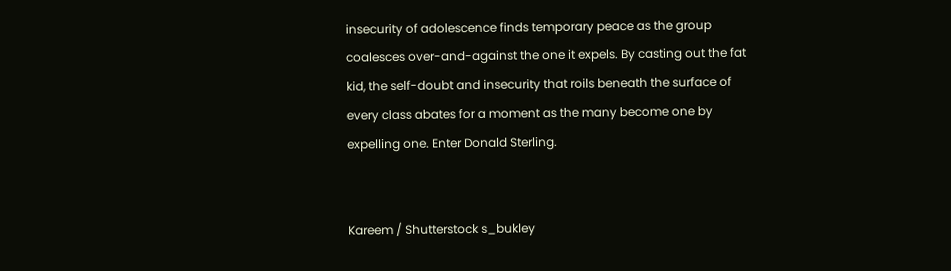insecurity of adolescence finds temporary peace as the group coalesces over-and-against the one it expels. By casting out the fat kid, the self-doubt and insecurity that roils beneath the surface of every class abates for a moment as the many become one by expelling one. Enter Donald Sterling.


Kareem / Shutterstock s_bukley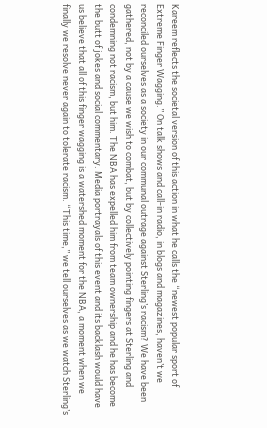Kareem reflects the societal version of this action in what he calls the “newest popular sport of Extreme Finger Wagging.” On talk shows and call-in radio, in blogs and magazines, haven’t we reconciled ourselves as a society in our communal outrage against Sterling’s racism? We have been gathered, not by a cause we wish to combat, but by collectively pointing fingers at Sterling and condemning not racism, but him. The NBA has expelled him from team ownership and he has become the butt of jokes and social commentary. Media portrayals of this event and its backlash would have us believe that all of this finger wagging is a watershed moment for the NBA, a moment when we finally we resolve never again to tolerate racism. “This time,” we tell ourselves as we watch Sterling’s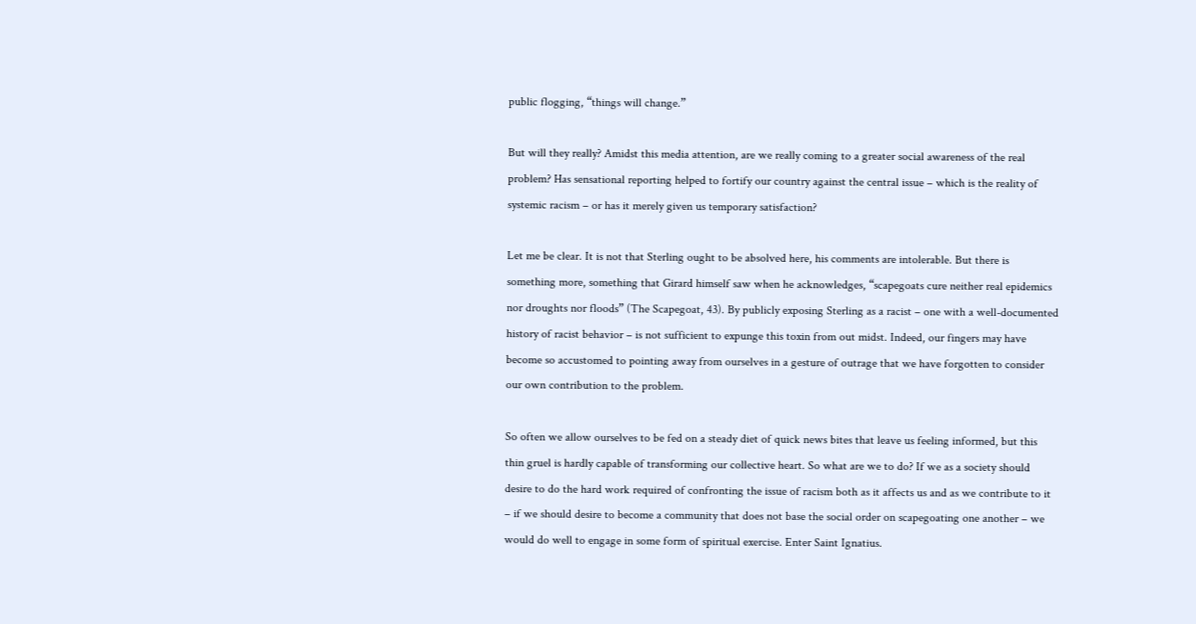public flogging, “things will change.”

But will they really? Amidst this media attention, are we really coming to a greater social awareness of the real problem? Has sensational reporting helped to fortify our country against the central issue – which is the reality of systemic racism – or has it merely given us temporary satisfaction?

Let me be clear. It is not that Sterling ought to be absolved here, his comments are intolerable. But there is something more, something that Girard himself saw when he acknowledges, “scapegoats cure neither real epidemics nor droughts nor floods” (The Scapegoat, 43). By publicly exposing Sterling as a racist – one with a well-documented history of racist behavior – is not sufficient to expunge this toxin from out midst. Indeed, our fingers may have become so accustomed to pointing away from ourselves in a gesture of outrage that we have forgotten to consider our own contribution to the problem.

So often we allow ourselves to be fed on a steady diet of quick news bites that leave us feeling informed, but this thin gruel is hardly capable of transforming our collective heart. So what are we to do? If we as a society should desire to do the hard work required of confronting the issue of racism both as it affects us and as we contribute to it – if we should desire to become a community that does not base the social order on scapegoating one another – we would do well to engage in some form of spiritual exercise. Enter Saint Ignatius.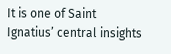It is one of Saint Ignatius’ central insights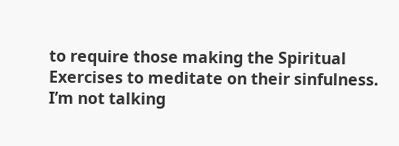to require those making the Spiritual Exercises to meditate on their sinfulness. I’m not talking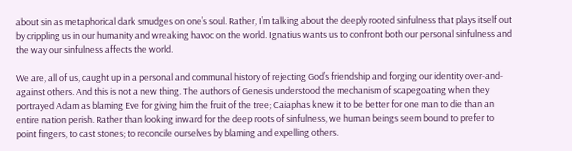about sin as metaphorical dark smudges on one’s soul. Rather, I’m talking about the deeply rooted sinfulness that plays itself out by crippling us in our humanity and wreaking havoc on the world. Ignatius wants us to confront both our personal sinfulness and the way our sinfulness affects the world.

We are, all of us, caught up in a personal and communal history of rejecting God’s friendship and forging our identity over-and-against others. And this is not a new thing. The authors of Genesis understood the mechanism of scapegoating when they portrayed Adam as blaming Eve for giving him the fruit of the tree; Caiaphas knew it to be better for one man to die than an entire nation perish. Rather than looking inward for the deep roots of sinfulness, we human beings seem bound to prefer to point fingers, to cast stones; to reconcile ourselves by blaming and expelling others.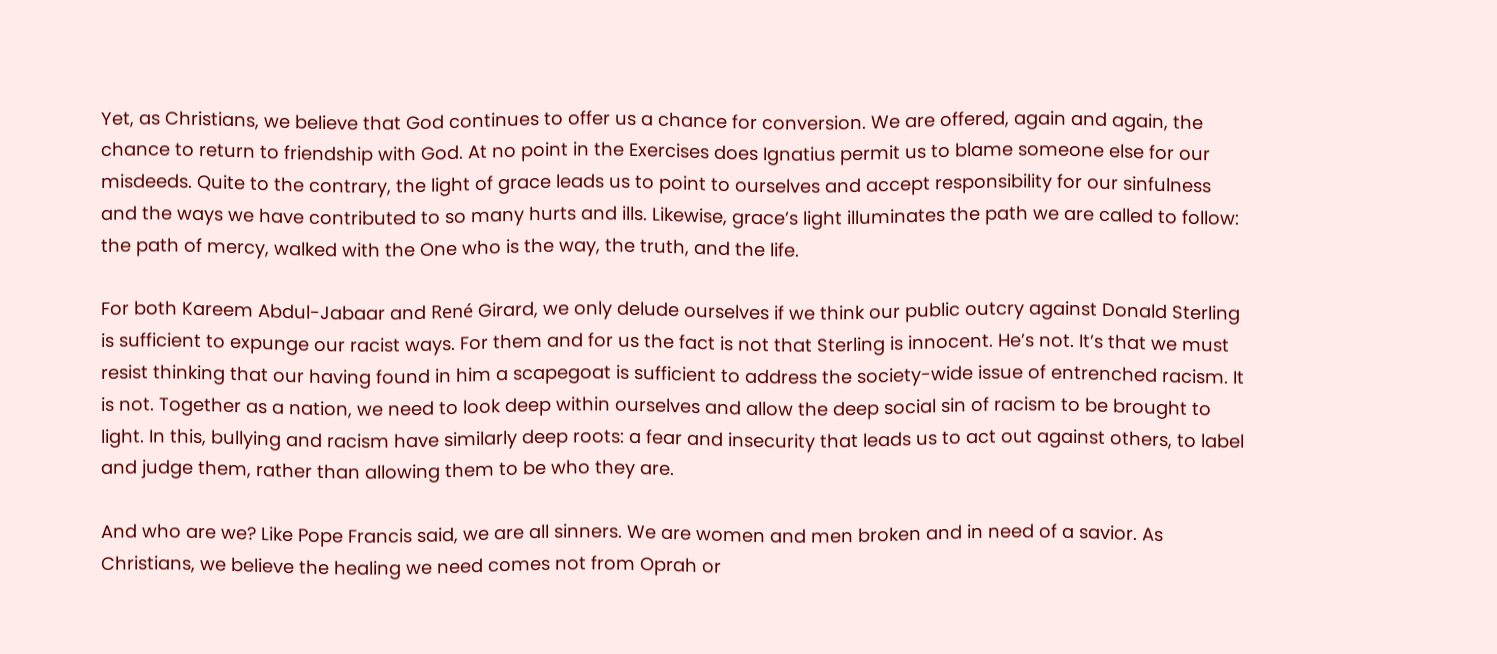Yet, as Christians, we believe that God continues to offer us a chance for conversion. We are offered, again and again, the chance to return to friendship with God. At no point in the Exercises does Ignatius permit us to blame someone else for our misdeeds. Quite to the contrary, the light of grace leads us to point to ourselves and accept responsibility for our sinfulness and the ways we have contributed to so many hurts and ills. Likewise, grace’s light illuminates the path we are called to follow: the path of mercy, walked with the One who is the way, the truth, and the life.

For both Kareem Abdul-Jabaar and René Girard, we only delude ourselves if we think our public outcry against Donald Sterling is sufficient to expunge our racist ways. For them and for us the fact is not that Sterling is innocent. He’s not. It’s that we must resist thinking that our having found in him a scapegoat is sufficient to address the society-wide issue of entrenched racism. It is not. Together as a nation, we need to look deep within ourselves and allow the deep social sin of racism to be brought to light. In this, bullying and racism have similarly deep roots: a fear and insecurity that leads us to act out against others, to label and judge them, rather than allowing them to be who they are.

And who are we? Like Pope Francis said, we are all sinners. We are women and men broken and in need of a savior. As Christians, we believe the healing we need comes not from Oprah or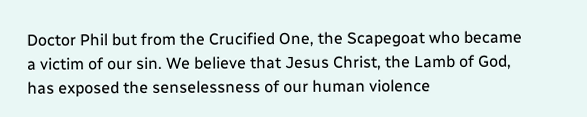Doctor Phil but from the Crucified One, the Scapegoat who became a victim of our sin. We believe that Jesus Christ, the Lamb of God, has exposed the senselessness of our human violence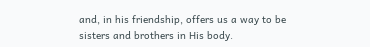and, in his friendship, offers us a way to be sisters and brothers in His body.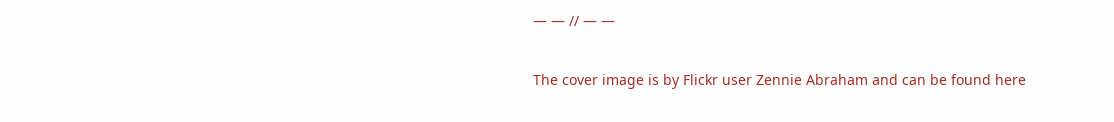— — // — —

The cover image is by Flickr user Zennie Abraham and can be found here